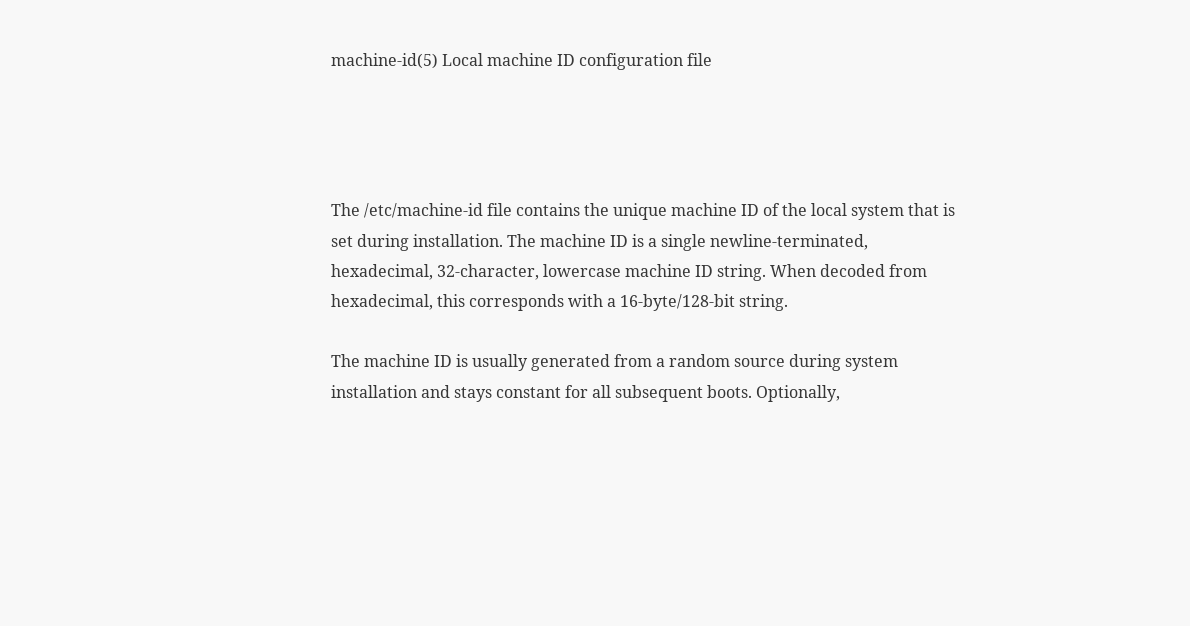machine-id(5) Local machine ID configuration file




The /etc/machine-id file contains the unique machine ID of the local system that is set during installation. The machine ID is a single newline-terminated, hexadecimal, 32-character, lowercase machine ID string. When decoded from hexadecimal, this corresponds with a 16-byte/128-bit string.

The machine ID is usually generated from a random source during system installation and stays constant for all subsequent boots. Optionally,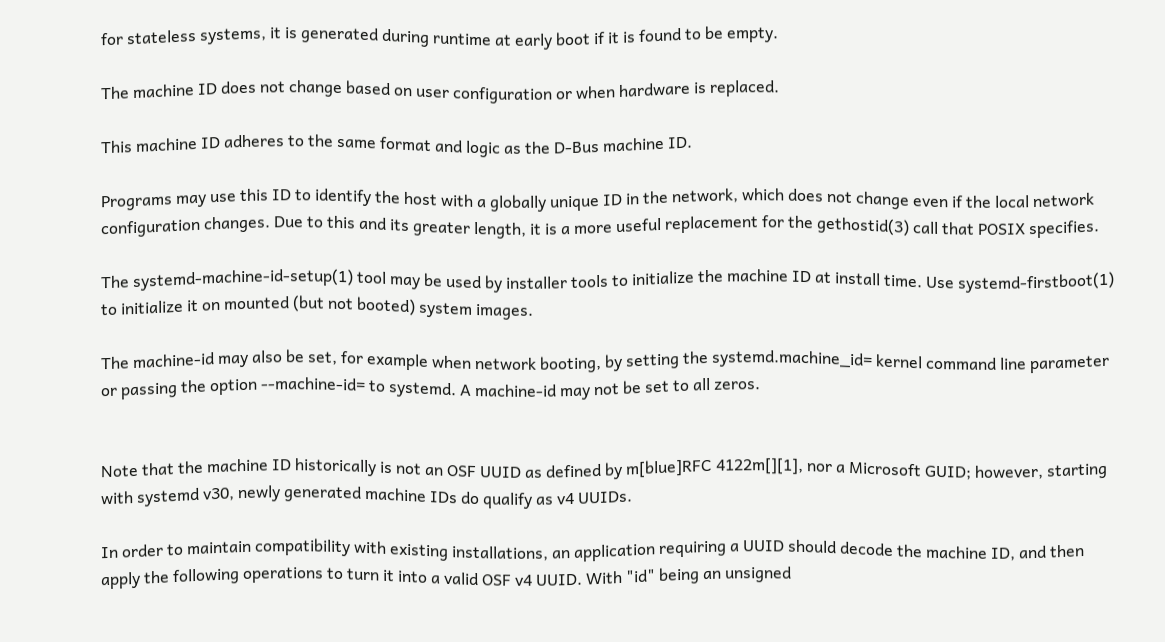for stateless systems, it is generated during runtime at early boot if it is found to be empty.

The machine ID does not change based on user configuration or when hardware is replaced.

This machine ID adheres to the same format and logic as the D-Bus machine ID.

Programs may use this ID to identify the host with a globally unique ID in the network, which does not change even if the local network configuration changes. Due to this and its greater length, it is a more useful replacement for the gethostid(3) call that POSIX specifies.

The systemd-machine-id-setup(1) tool may be used by installer tools to initialize the machine ID at install time. Use systemd-firstboot(1) to initialize it on mounted (but not booted) system images.

The machine-id may also be set, for example when network booting, by setting the systemd.machine_id= kernel command line parameter or passing the option --machine-id= to systemd. A machine-id may not be set to all zeros.


Note that the machine ID historically is not an OSF UUID as defined by m[blue]RFC 4122m[][1], nor a Microsoft GUID; however, starting with systemd v30, newly generated machine IDs do qualify as v4 UUIDs.

In order to maintain compatibility with existing installations, an application requiring a UUID should decode the machine ID, and then apply the following operations to turn it into a valid OSF v4 UUID. With "id" being an unsigned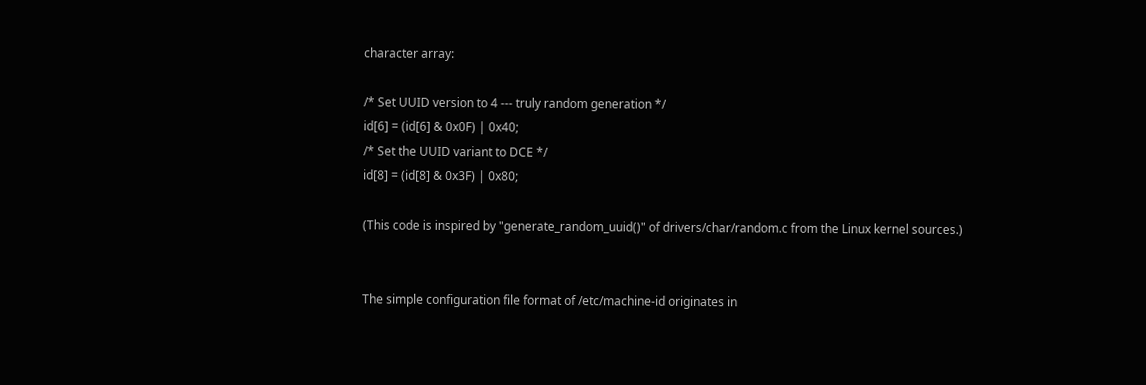character array:

/* Set UUID version to 4 --- truly random generation */
id[6] = (id[6] & 0x0F) | 0x40;
/* Set the UUID variant to DCE */
id[8] = (id[8] & 0x3F) | 0x80;

(This code is inspired by "generate_random_uuid()" of drivers/char/random.c from the Linux kernel sources.)


The simple configuration file format of /etc/machine-id originates in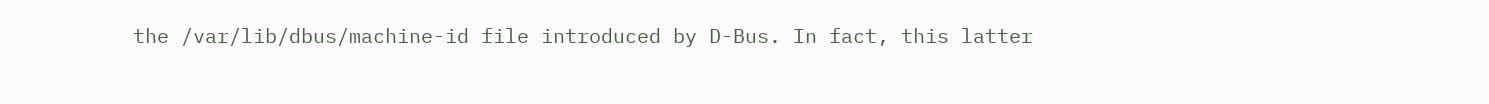the /var/lib/dbus/machine-id file introduced by D-Bus. In fact, this latter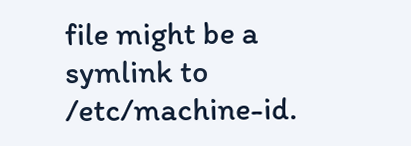file might be a symlink to /etc/machine-id.